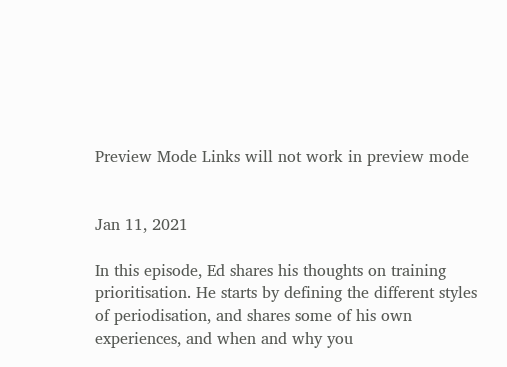Preview Mode Links will not work in preview mode


Jan 11, 2021

In this episode, Ed shares his thoughts on training prioritisation. He starts by defining the different styles of periodisation, and shares some of his own experiences, and when and why you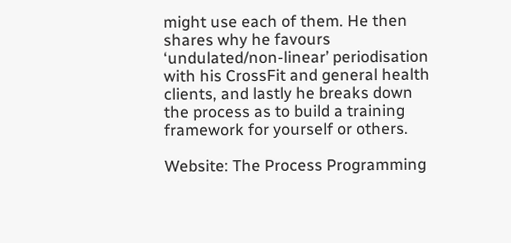might use each of them. He then shares why he favours ‘undulated/non-linear’ periodisation with his CrossFit and general health clients, and lastly he breaks down the process as to build a training framework for yourself or others.

Website: The Process Programming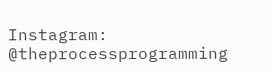Instagram: @theprocessprogramming